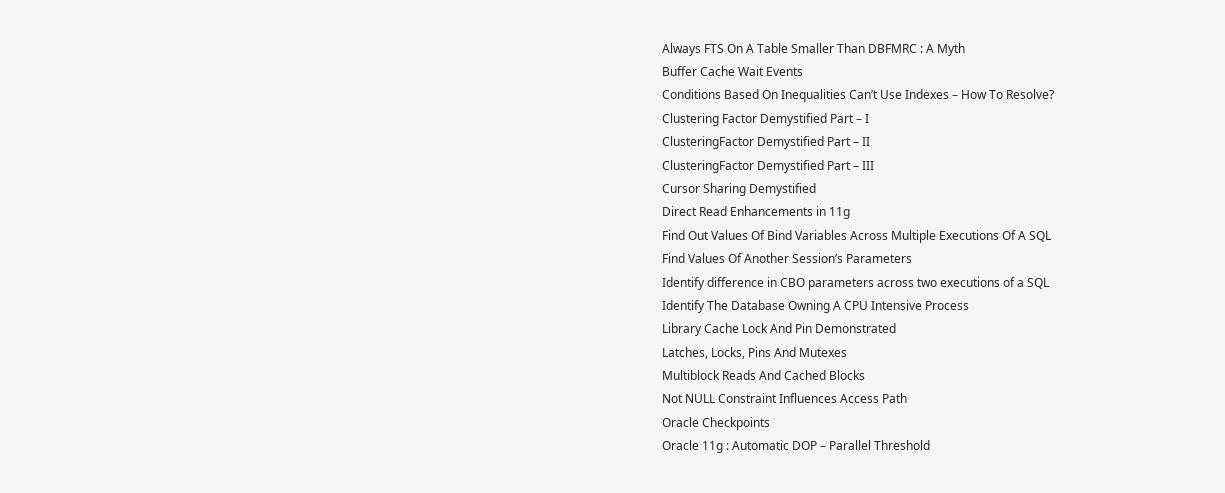Always FTS On A Table Smaller Than DBFMRC : A Myth
Buffer Cache Wait Events
Conditions Based On Inequalities Can’t Use Indexes – How To Resolve?
Clustering Factor Demystified Part – I
ClusteringFactor Demystified Part – II
ClusteringFactor Demystified Part – III
Cursor Sharing Demystified
Direct Read Enhancements in 11g
Find Out Values Of Bind Variables Across Multiple Executions Of A SQL
Find Values Of Another Session’s Parameters
Identify difference in CBO parameters across two executions of a SQL
Identify The Database Owning A CPU Intensive Process
Library Cache Lock And Pin Demonstrated
Latches, Locks, Pins And Mutexes
Multiblock Reads And Cached Blocks
Not NULL Constraint Influences Access Path
Oracle Checkpoints
Oracle 11g : Automatic DOP – Parallel Threshold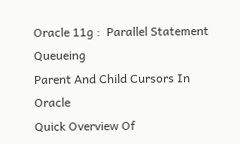Oracle 11g :  Parallel Statement Queueing
Parent And Child Cursors In Oracle
Quick Overview Of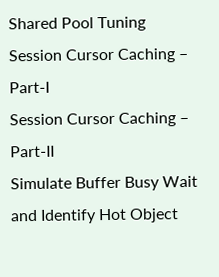Shared Pool Tuning
Session Cursor Caching – Part-I
Session Cursor Caching – Part-II
Simulate Buffer Busy Wait and Identify Hot Object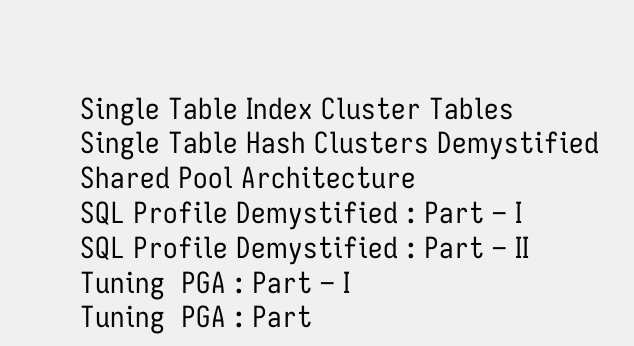Single Table Index Cluster Tables
Single Table Hash Clusters Demystified
Shared Pool Architecture
SQL Profile Demystified : Part – I
SQL Profile Demystified : Part – II
Tuning  PGA : Part – I
Tuning  PGA : Part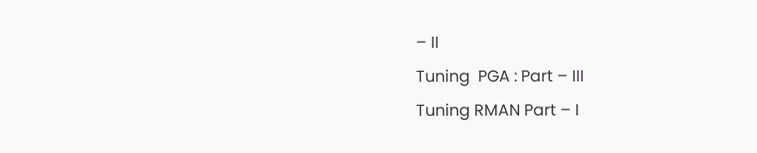– II
Tuning  PGA : Part – III
Tuning RMAN Part – I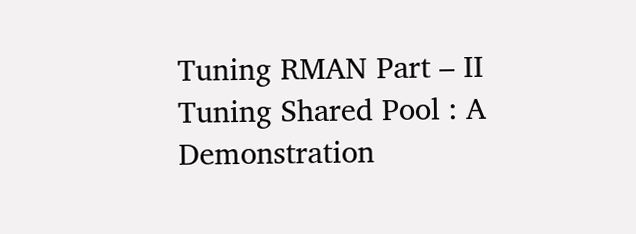Tuning RMAN Part – II
Tuning Shared Pool : A Demonstration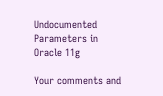Undocumented Parameters in Oracle 11g

Your comments and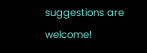suggestions are welcome!